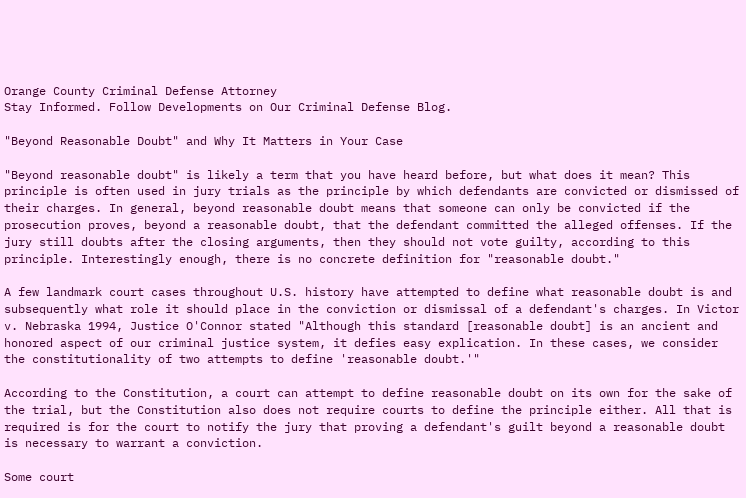Orange County Criminal Defense Attorney
Stay Informed. Follow Developments on Our Criminal Defense Blog.

"Beyond Reasonable Doubt" and Why It Matters in Your Case

"Beyond reasonable doubt" is likely a term that you have heard before, but what does it mean? This principle is often used in jury trials as the principle by which defendants are convicted or dismissed of their charges. In general, beyond reasonable doubt means that someone can only be convicted if the prosecution proves, beyond a reasonable doubt, that the defendant committed the alleged offenses. If the jury still doubts after the closing arguments, then they should not vote guilty, according to this principle. Interestingly enough, there is no concrete definition for "reasonable doubt."

A few landmark court cases throughout U.S. history have attempted to define what reasonable doubt is and subsequently what role it should place in the conviction or dismissal of a defendant's charges. In Victor v. Nebraska 1994, Justice O'Connor stated "Although this standard [reasonable doubt] is an ancient and honored aspect of our criminal justice system, it defies easy explication. In these cases, we consider the constitutionality of two attempts to define 'reasonable doubt.'"

According to the Constitution, a court can attempt to define reasonable doubt on its own for the sake of the trial, but the Constitution also does not require courts to define the principle either. All that is required is for the court to notify the jury that proving a defendant's guilt beyond a reasonable doubt is necessary to warrant a conviction.

Some court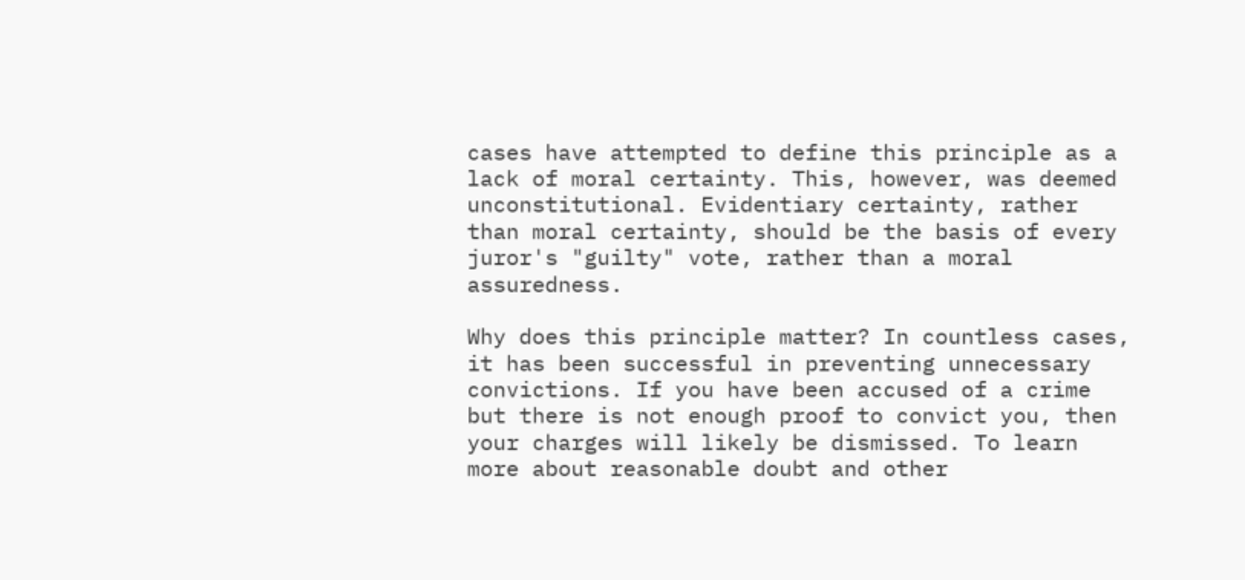cases have attempted to define this principle as a lack of moral certainty. This, however, was deemed unconstitutional. Evidentiary certainty, rather than moral certainty, should be the basis of every juror's "guilty" vote, rather than a moral assuredness.

Why does this principle matter? In countless cases, it has been successful in preventing unnecessary convictions. If you have been accused of a crime but there is not enough proof to convict you, then your charges will likely be dismissed. To learn more about reasonable doubt and other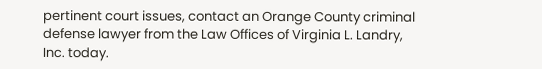pertinent court issues, contact an Orange County criminal defense lawyer from the Law Offices of Virginia L. Landry, Inc. today.